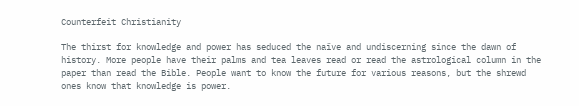Counterfeit Christianity

The thirst for knowledge and power has seduced the naïve and undiscerning since the dawn of history. More people have their palms and tea leaves read or read the astrological column in the paper than read the Bible. People want to know the future for various reasons, but the shrewd ones know that knowledge is power.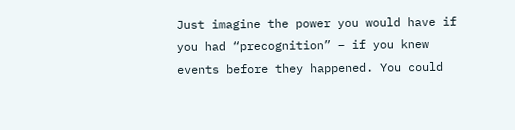Just imagine the power you would have if you had “precognition” – if you knew events before they happened. You could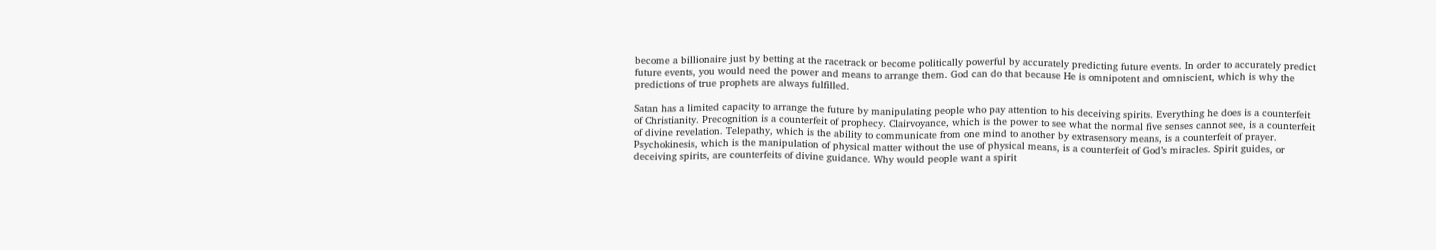become a billionaire just by betting at the racetrack or become politically powerful by accurately predicting future events. In order to accurately predict future events, you would need the power and means to arrange them. God can do that because He is omnipotent and omniscient, which is why the predictions of true prophets are always fulfilled.

Satan has a limited capacity to arrange the future by manipulating people who pay attention to his deceiving spirits. Everything he does is a counterfeit of Christianity. Precognition is a counterfeit of prophecy. Clairvoyance, which is the power to see what the normal five senses cannot see, is a counterfeit of divine revelation. Telepathy, which is the ability to communicate from one mind to another by extrasensory means, is a counterfeit of prayer. Psychokinesis, which is the manipulation of physical matter without the use of physical means, is a counterfeit of God’s miracles. Spirit guides, or deceiving spirits, are counterfeits of divine guidance. Why would people want a spirit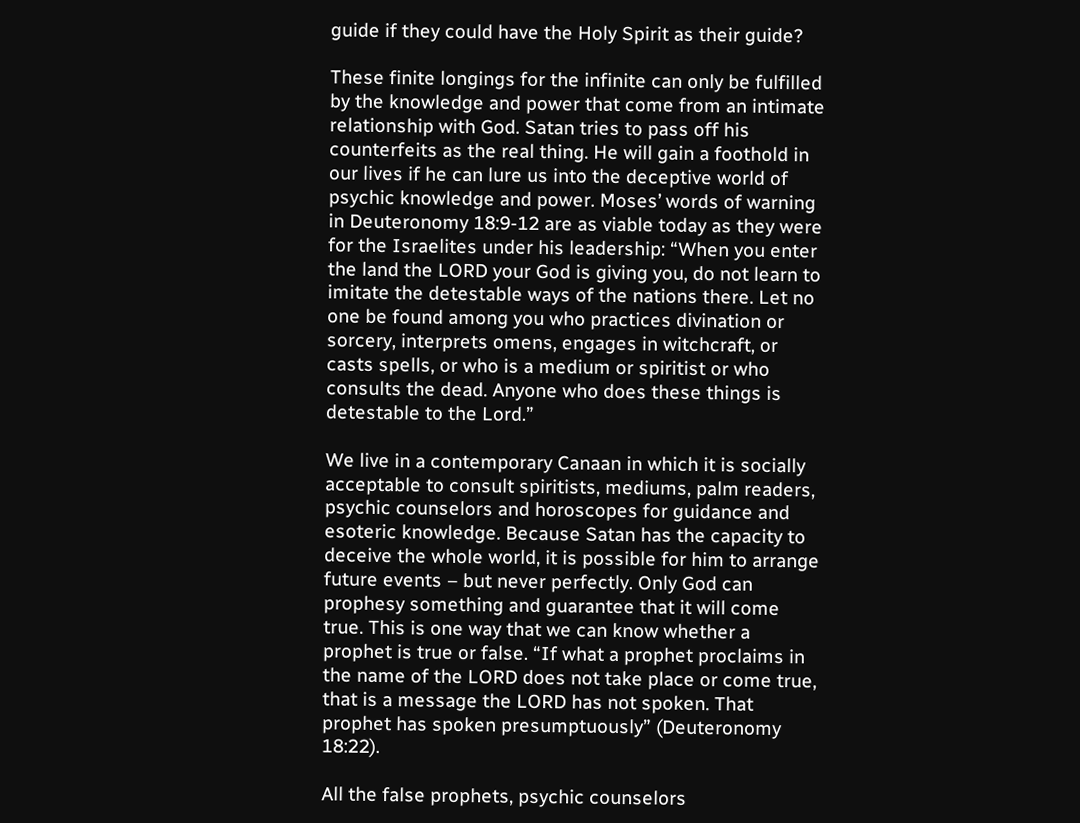guide if they could have the Holy Spirit as their guide?

These finite longings for the infinite can only be fulfilled by the knowledge and power that come from an intimate relationship with God. Satan tries to pass off his counterfeits as the real thing. He will gain a foothold in our lives if he can lure us into the deceptive world of psychic knowledge and power. Moses’ words of warning in Deuteronomy 18:9-12 are as viable today as they were for the Israelites under his leadership: “When you enter the land the LORD your God is giving you, do not learn to imitate the detestable ways of the nations there. Let no one be found among you who practices divination or sorcery, interprets omens, engages in witchcraft, or casts spells, or who is a medium or spiritist or who consults the dead. Anyone who does these things is detestable to the Lord.”

We live in a contemporary Canaan in which it is socially acceptable to consult spiritists, mediums, palm readers, psychic counselors and horoscopes for guidance and esoteric knowledge. Because Satan has the capacity to deceive the whole world, it is possible for him to arrange future events – but never perfectly. Only God can prophesy something and guarantee that it will come true. This is one way that we can know whether a prophet is true or false. “If what a prophet proclaims in the name of the LORD does not take place or come true, that is a message the LORD has not spoken. That prophet has spoken presumptuously” (Deuteronomy 18:22).

All the false prophets, psychic counselors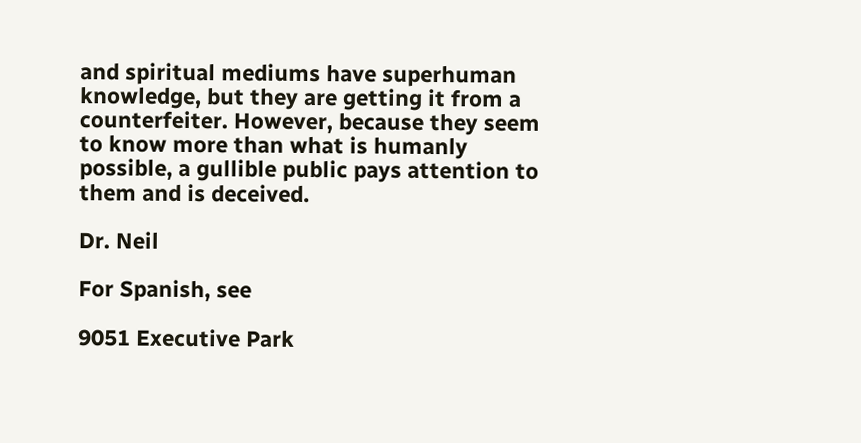and spiritual mediums have superhuman knowledge, but they are getting it from a counterfeiter. However, because they seem to know more than what is humanly possible, a gullible public pays attention to them and is deceived.

Dr. Neil

For Spanish, see

9051 Executive Park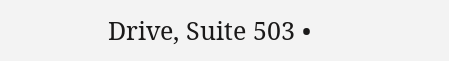Drive, Suite 503 •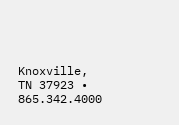Knoxville, TN 37923 • 865.342.4000